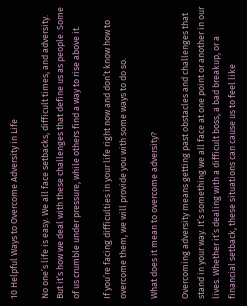10 Helpful Ways to Overcome Adversity in Life

No one’s life is easy. We all face setbacks, difficult times, and adversity. But it’s how we deal with these challenges that define us as people. Some of us crumble under pressure, while others find a way to rise above it.

If you’re facing difficulties in your life right now and don’t know how to overcome them, we will provide you with some ways to do so.

What does it mean to overcome adversity?

Overcoming adversity means getting past obstacles and challenges that stand in your way. It’s something we all face at one point or another in our lives. Whether it’s dealing with a difficult boss, a bad breakup, or a financial setback, these situations can cause us to feel like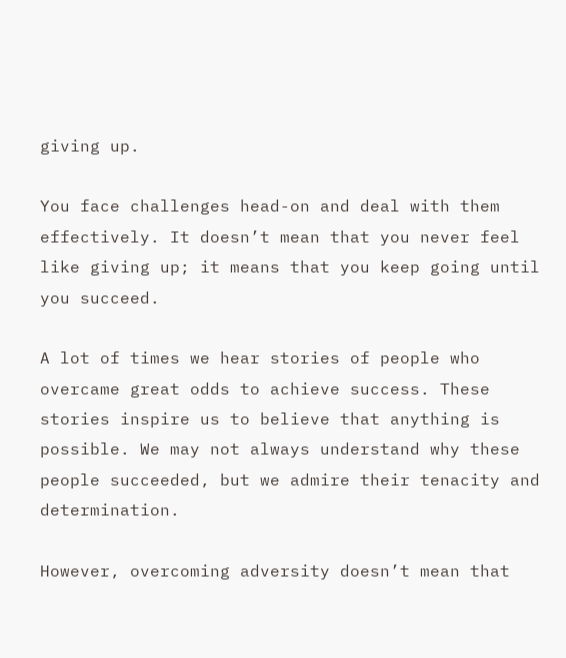giving up.

You face challenges head-on and deal with them effectively. It doesn’t mean that you never feel like giving up; it means that you keep going until you succeed.

A lot of times we hear stories of people who overcame great odds to achieve success. These stories inspire us to believe that anything is possible. We may not always understand why these people succeeded, but we admire their tenacity and determination.

However, overcoming adversity doesn’t mean that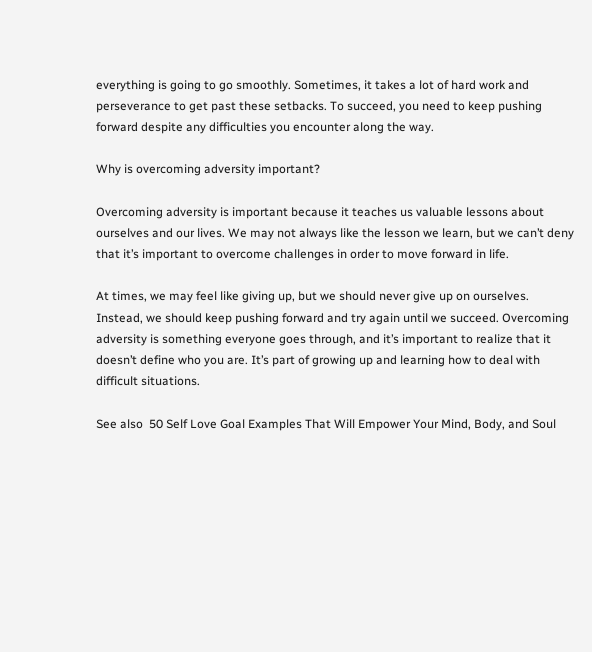everything is going to go smoothly. Sometimes, it takes a lot of hard work and perseverance to get past these setbacks. To succeed, you need to keep pushing forward despite any difficulties you encounter along the way.

Why is overcoming adversity important?

Overcoming adversity is important because it teaches us valuable lessons about ourselves and our lives. We may not always like the lesson we learn, but we can’t deny that it’s important to overcome challenges in order to move forward in life.

At times, we may feel like giving up, but we should never give up on ourselves. Instead, we should keep pushing forward and try again until we succeed. Overcoming adversity is something everyone goes through, and it’s important to realize that it doesn’t define who you are. It’s part of growing up and learning how to deal with difficult situations.

See also  50 Self Love Goal Examples That Will Empower Your Mind, Body, and Soul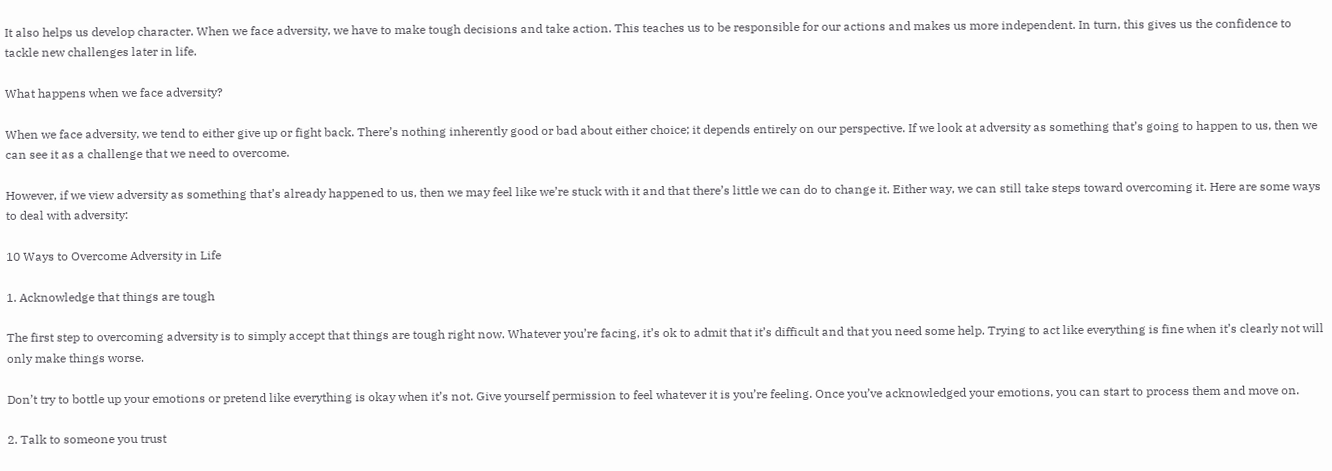It also helps us develop character. When we face adversity, we have to make tough decisions and take action. This teaches us to be responsible for our actions and makes us more independent. In turn, this gives us the confidence to tackle new challenges later in life.

What happens when we face adversity?

When we face adversity, we tend to either give up or fight back. There’s nothing inherently good or bad about either choice; it depends entirely on our perspective. If we look at adversity as something that’s going to happen to us, then we can see it as a challenge that we need to overcome.

However, if we view adversity as something that’s already happened to us, then we may feel like we’re stuck with it and that there’s little we can do to change it. Either way, we can still take steps toward overcoming it. Here are some ways to deal with adversity:

10 Ways to Overcome Adversity in Life

1. Acknowledge that things are tough

The first step to overcoming adversity is to simply accept that things are tough right now. Whatever you’re facing, it’s ok to admit that it’s difficult and that you need some help. Trying to act like everything is fine when it’s clearly not will only make things worse.

Don’t try to bottle up your emotions or pretend like everything is okay when it’s not. Give yourself permission to feel whatever it is you’re feeling. Once you’ve acknowledged your emotions, you can start to process them and move on.

2. Talk to someone you trust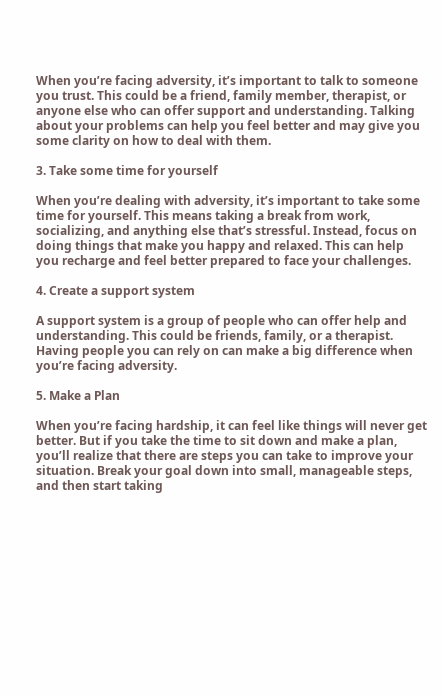When you’re facing adversity, it’s important to talk to someone you trust. This could be a friend, family member, therapist, or anyone else who can offer support and understanding. Talking about your problems can help you feel better and may give you some clarity on how to deal with them.

3. Take some time for yourself

When you’re dealing with adversity, it’s important to take some time for yourself. This means taking a break from work, socializing, and anything else that’s stressful. Instead, focus on doing things that make you happy and relaxed. This can help you recharge and feel better prepared to face your challenges.

4. Create a support system

A support system is a group of people who can offer help and understanding. This could be friends, family, or a therapist. Having people you can rely on can make a big difference when you’re facing adversity.

5. Make a Plan

When you’re facing hardship, it can feel like things will never get better. But if you take the time to sit down and make a plan, you’ll realize that there are steps you can take to improve your situation. Break your goal down into small, manageable steps, and then start taking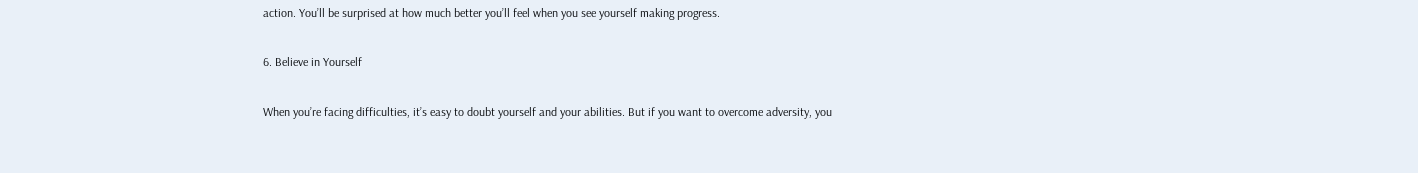action. You’ll be surprised at how much better you’ll feel when you see yourself making progress.

6. Believe in Yourself

When you’re facing difficulties, it’s easy to doubt yourself and your abilities. But if you want to overcome adversity, you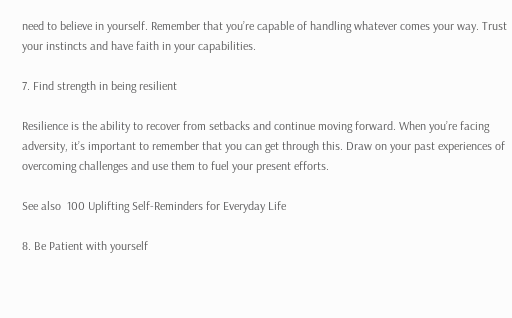need to believe in yourself. Remember that you’re capable of handling whatever comes your way. Trust your instincts and have faith in your capabilities.

7. Find strength in being resilient

Resilience is the ability to recover from setbacks and continue moving forward. When you’re facing adversity, it’s important to remember that you can get through this. Draw on your past experiences of overcoming challenges and use them to fuel your present efforts.

See also  100 Uplifting Self-Reminders for Everyday Life

8. Be Patient with yourself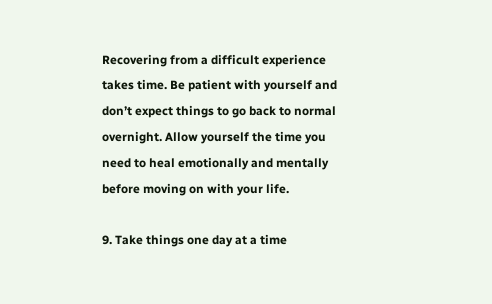Recovering from a difficult experience takes time. Be patient with yourself and don’t expect things to go back to normal overnight. Allow yourself the time you need to heal emotionally and mentally before moving on with your life.

9. Take things one day at a time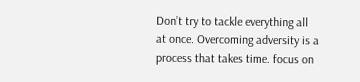Don’t try to tackle everything all at once. Overcoming adversity is a process that takes time. focus on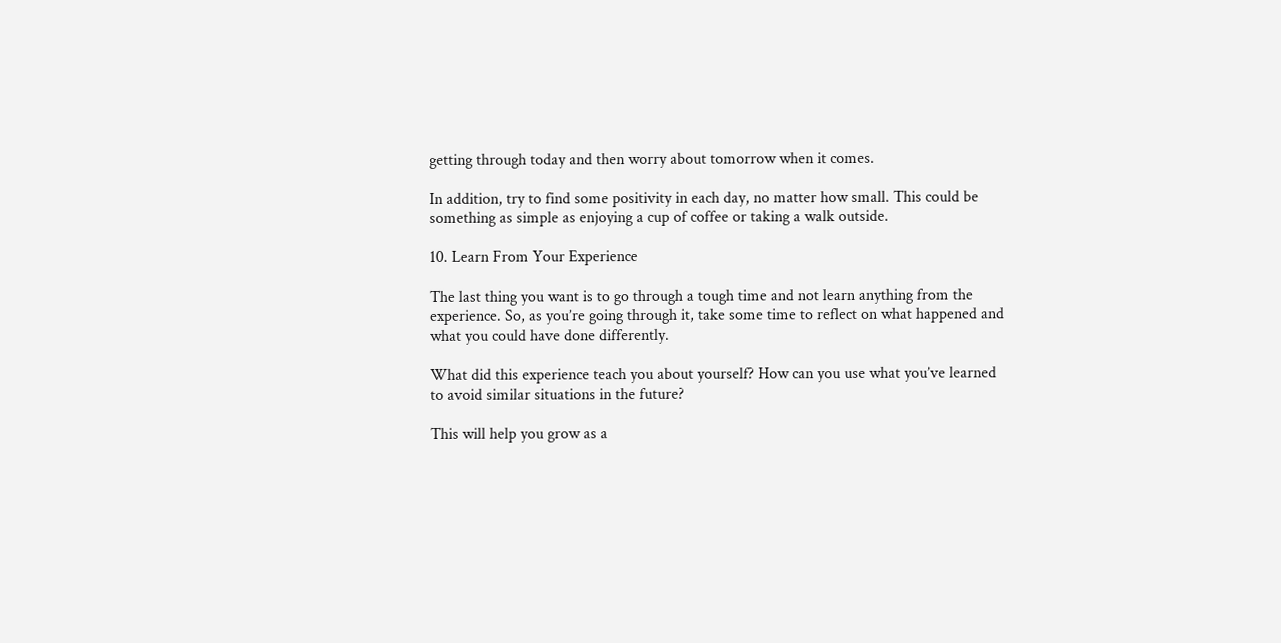getting through today and then worry about tomorrow when it comes.

In addition, try to find some positivity in each day, no matter how small. This could be something as simple as enjoying a cup of coffee or taking a walk outside.

10. Learn From Your Experience

The last thing you want is to go through a tough time and not learn anything from the experience. So, as you’re going through it, take some time to reflect on what happened and what you could have done differently.

What did this experience teach you about yourself? How can you use what you’ve learned to avoid similar situations in the future?

This will help you grow as a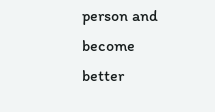person and become better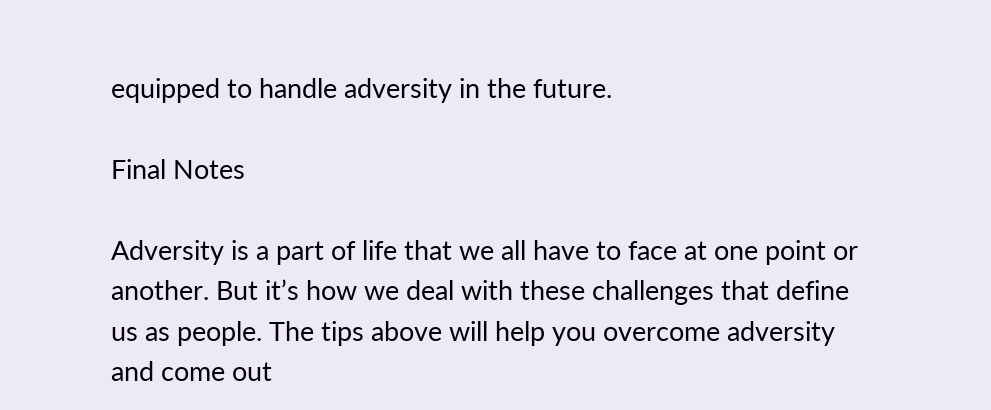equipped to handle adversity in the future.

Final Notes

Adversity is a part of life that we all have to face at one point or another. But it’s how we deal with these challenges that define us as people. The tips above will help you overcome adversity and come out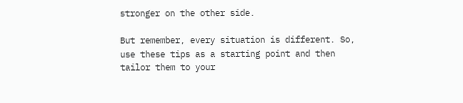stronger on the other side.

But remember, every situation is different. So, use these tips as a starting point and then tailor them to your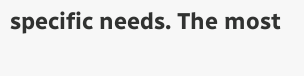specific needs. The most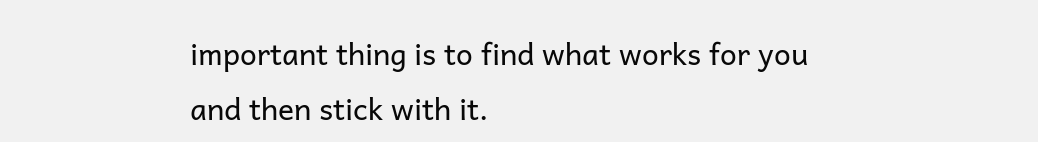important thing is to find what works for you and then stick with it.